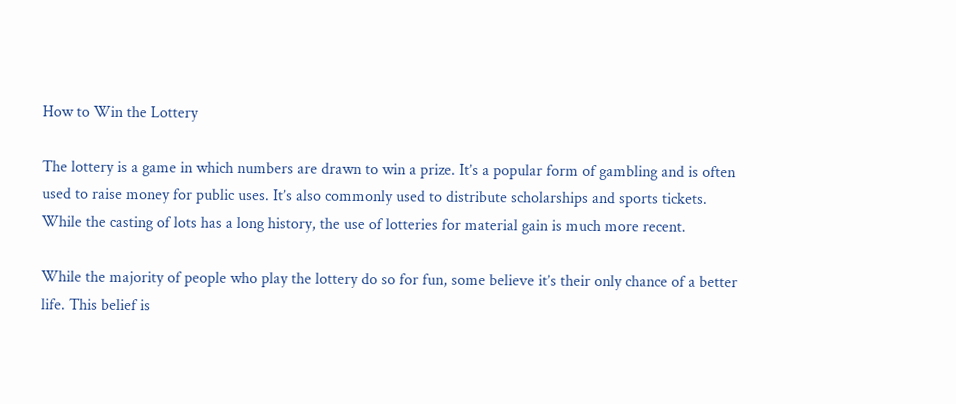How to Win the Lottery

The lottery is a game in which numbers are drawn to win a prize. It’s a popular form of gambling and is often used to raise money for public uses. It’s also commonly used to distribute scholarships and sports tickets. While the casting of lots has a long history, the use of lotteries for material gain is much more recent.

While the majority of people who play the lottery do so for fun, some believe it’s their only chance of a better life. This belief is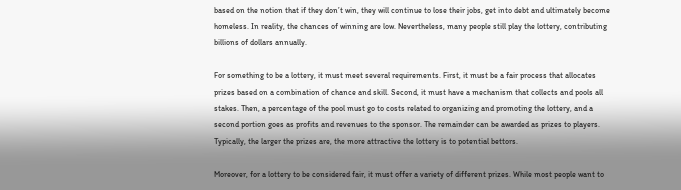based on the notion that if they don’t win, they will continue to lose their jobs, get into debt and ultimately become homeless. In reality, the chances of winning are low. Nevertheless, many people still play the lottery, contributing billions of dollars annually.

For something to be a lottery, it must meet several requirements. First, it must be a fair process that allocates prizes based on a combination of chance and skill. Second, it must have a mechanism that collects and pools all stakes. Then, a percentage of the pool must go to costs related to organizing and promoting the lottery, and a second portion goes as profits and revenues to the sponsor. The remainder can be awarded as prizes to players. Typically, the larger the prizes are, the more attractive the lottery is to potential bettors.

Moreover, for a lottery to be considered fair, it must offer a variety of different prizes. While most people want to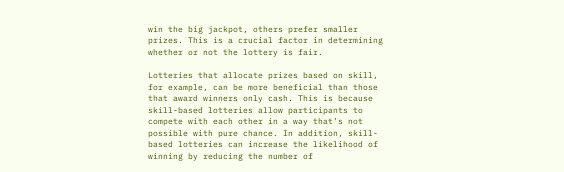win the big jackpot, others prefer smaller prizes. This is a crucial factor in determining whether or not the lottery is fair.

Lotteries that allocate prizes based on skill, for example, can be more beneficial than those that award winners only cash. This is because skill-based lotteries allow participants to compete with each other in a way that’s not possible with pure chance. In addition, skill-based lotteries can increase the likelihood of winning by reducing the number of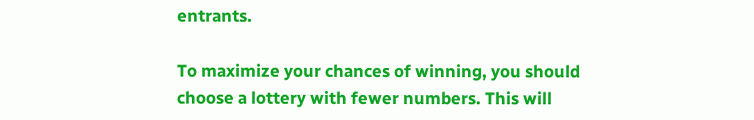entrants.

To maximize your chances of winning, you should choose a lottery with fewer numbers. This will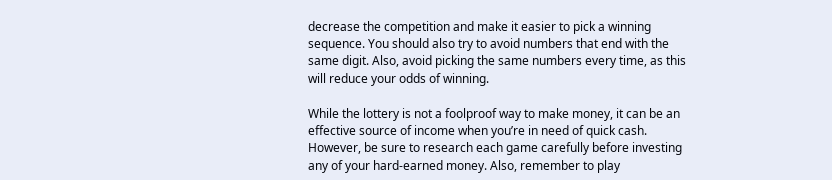decrease the competition and make it easier to pick a winning sequence. You should also try to avoid numbers that end with the same digit. Also, avoid picking the same numbers every time, as this will reduce your odds of winning.

While the lottery is not a foolproof way to make money, it can be an effective source of income when you’re in need of quick cash. However, be sure to research each game carefully before investing any of your hard-earned money. Also, remember to play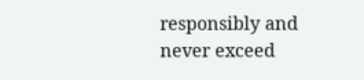responsibly and never exceed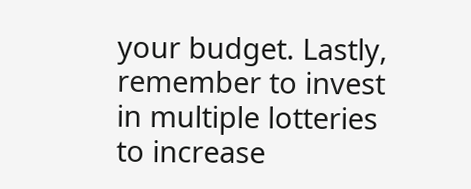your budget. Lastly, remember to invest in multiple lotteries to increase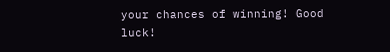your chances of winning! Good luck!